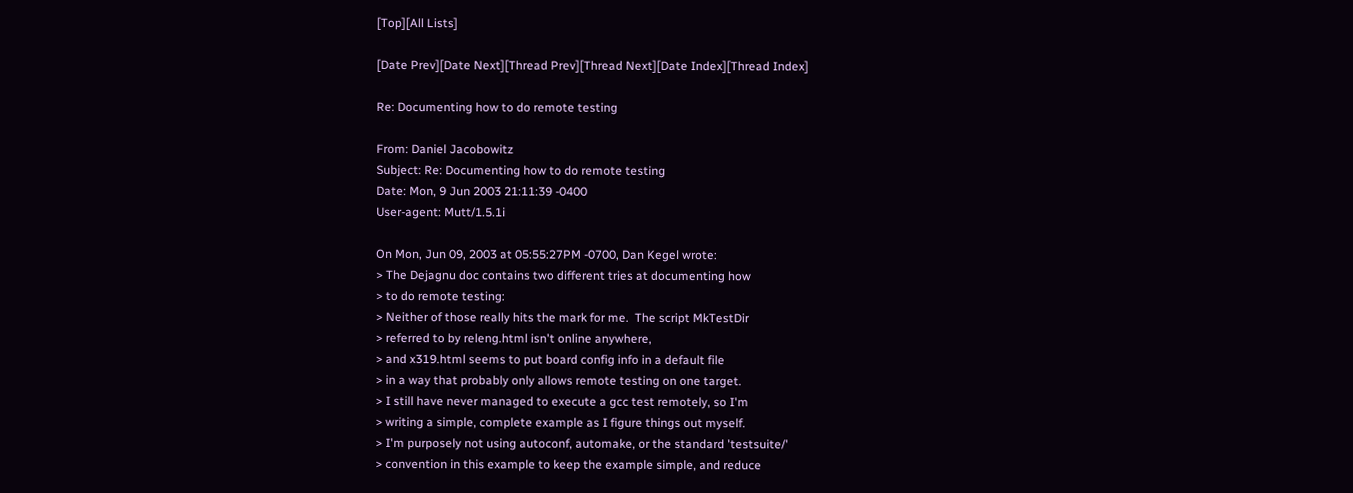[Top][All Lists]

[Date Prev][Date Next][Thread Prev][Thread Next][Date Index][Thread Index]

Re: Documenting how to do remote testing

From: Daniel Jacobowitz
Subject: Re: Documenting how to do remote testing
Date: Mon, 9 Jun 2003 21:11:39 -0400
User-agent: Mutt/1.5.1i

On Mon, Jun 09, 2003 at 05:55:27PM -0700, Dan Kegel wrote:
> The Dejagnu doc contains two different tries at documenting how
> to do remote testing:
> Neither of those really hits the mark for me.  The script MkTestDir
> referred to by releng.html isn't online anywhere,
> and x319.html seems to put board config info in a default file
> in a way that probably only allows remote testing on one target.
> I still have never managed to execute a gcc test remotely, so I'm
> writing a simple, complete example as I figure things out myself.
> I'm purposely not using autoconf, automake, or the standard 'testsuite/'
> convention in this example to keep the example simple, and reduce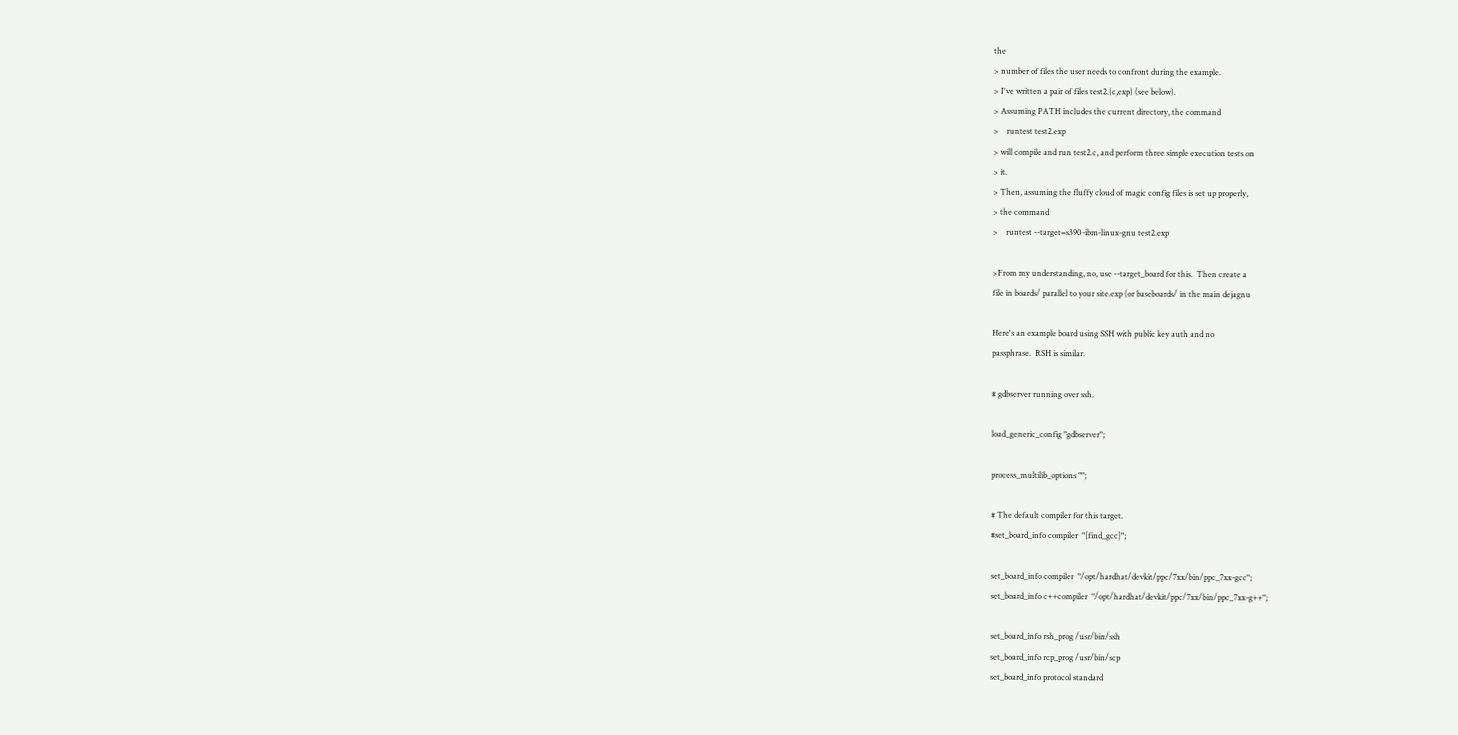the
> number of files the user needs to confront during the example.
> I've written a pair of files test2.{c,exp} (see below).
> Assuming PATH includes the current directory, the command
>    runtest test2.exp
> will compile and run test2.c, and perform three simple execution tests on
> it.
> Then, assuming the fluffy cloud of magic config files is set up properly,
> the command
>    runtest --target=s390-ibm-linux-gnu test2.exp

>From my understanding, no, use --target_board for this.  Then create a
file in boards/ parallel to your site.exp (or baseboards/ in the main dejagnu

Here's an example board using SSH with public key auth and no
passphrase.  RSH is similar.

# gdbserver running over ssh.

load_generic_config "gdbserver";

process_multilib_options "";

# The default compiler for this target.
#set_board_info compiler  "[find_gcc]";

set_board_info compiler  "/opt/hardhat/devkit/ppc/7xx/bin/ppc_7xx-gcc";
set_board_info c++compiler  "/opt/hardhat/devkit/ppc/7xx/bin/ppc_7xx-g++";

set_board_info rsh_prog /usr/bin/ssh
set_board_info rcp_prog /usr/bin/scp
set_board_info protocol standard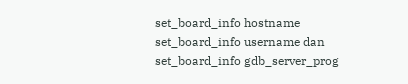set_board_info hostname
set_board_info username dan
set_board_info gdb_server_prog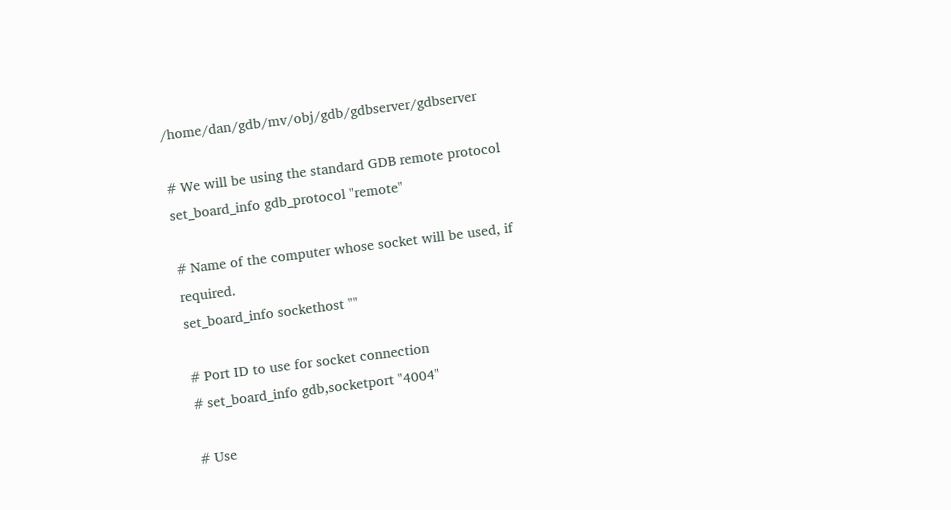/home/dan/gdb/mv/obj/gdb/gdbserver/gdbserver

# We will be using the standard GDB remote protocol
set_board_info gdb_protocol "remote"

# Name of the computer whose socket will be used, if required.
set_board_info sockethost ""

# Port ID to use for socket connection
# set_board_info gdb,socketport "4004"

# Use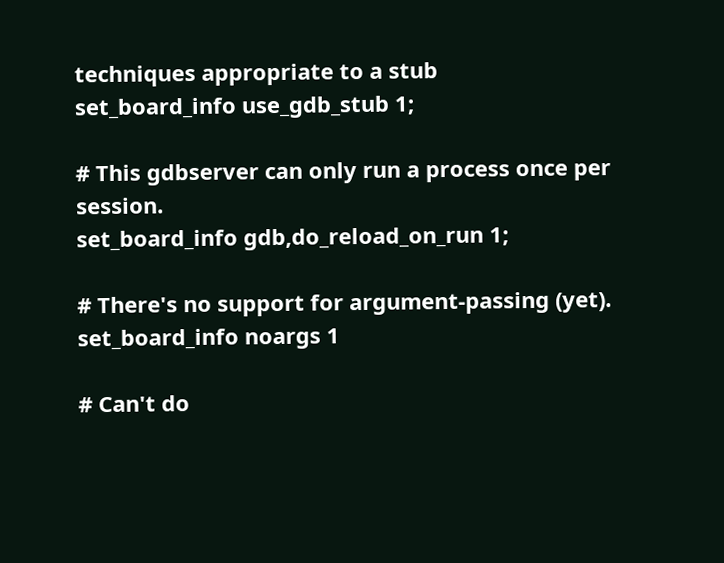techniques appropriate to a stub
set_board_info use_gdb_stub 1;

# This gdbserver can only run a process once per session.
set_board_info gdb,do_reload_on_run 1;

# There's no support for argument-passing (yet).
set_board_info noargs 1

# Can't do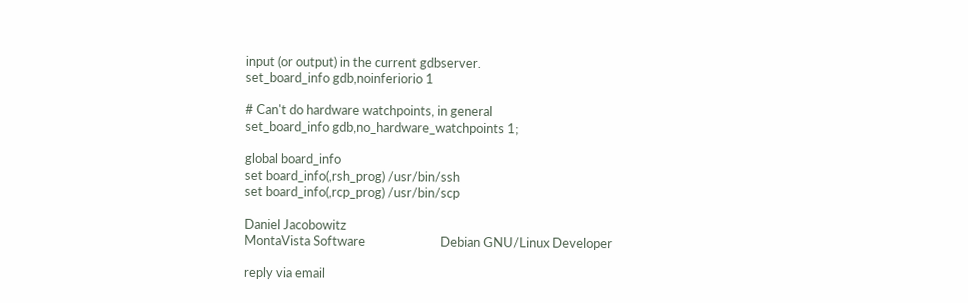input (or output) in the current gdbserver.
set_board_info gdb,noinferiorio 1

# Can't do hardware watchpoints, in general
set_board_info gdb,no_hardware_watchpoints 1;

global board_info
set board_info(,rsh_prog) /usr/bin/ssh
set board_info(,rcp_prog) /usr/bin/scp

Daniel Jacobowitz
MontaVista Software                         Debian GNU/Linux Developer

reply via email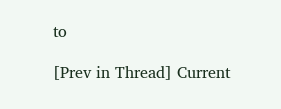to

[Prev in Thread] Current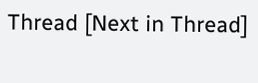Thread [Next in Thread]